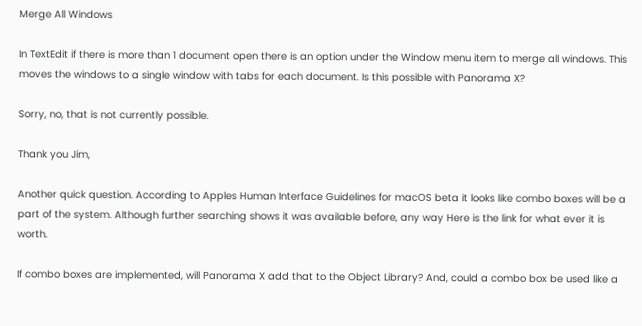Merge All Windows

In TextEdit if there is more than 1 document open there is an option under the Window menu item to merge all windows. This moves the windows to a single window with tabs for each document. Is this possible with Panorama X?

Sorry, no, that is not currently possible.

Thank you Jim,

Another quick question. According to Apples Human Interface Guidelines for macOS beta it looks like combo boxes will be a part of the system. Although further searching shows it was available before, any way Here is the link for what ever it is worth.

If combo boxes are implemented, will Panorama X add that to the Object Library? And, could a combo box be used like a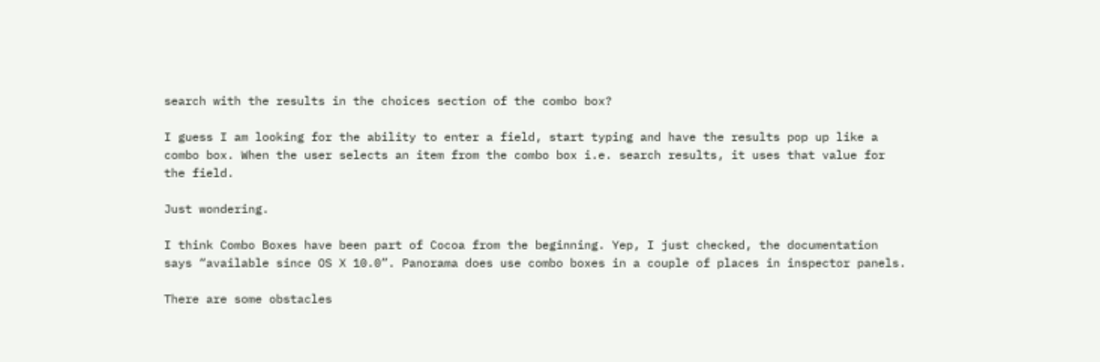search with the results in the choices section of the combo box?

I guess I am looking for the ability to enter a field, start typing and have the results pop up like a combo box. When the user selects an item from the combo box i.e. search results, it uses that value for the field.

Just wondering.

I think Combo Boxes have been part of Cocoa from the beginning. Yep, I just checked, the documentation says “available since OS X 10.0”. Panorama does use combo boxes in a couple of places in inspector panels.

There are some obstacles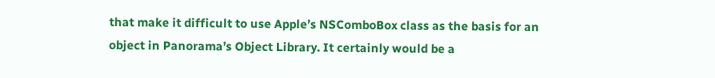that make it difficult to use Apple’s NSComboBox class as the basis for an object in Panorama’s Object Library. It certainly would be a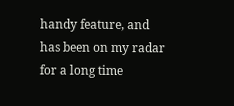handy feature, and has been on my radar for a long time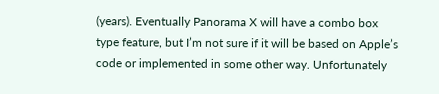(years). Eventually Panorama X will have a combo box type feature, but I’m not sure if it will be based on Apple’s code or implemented in some other way. Unfortunately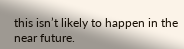this isn’t likely to happen in the near future.